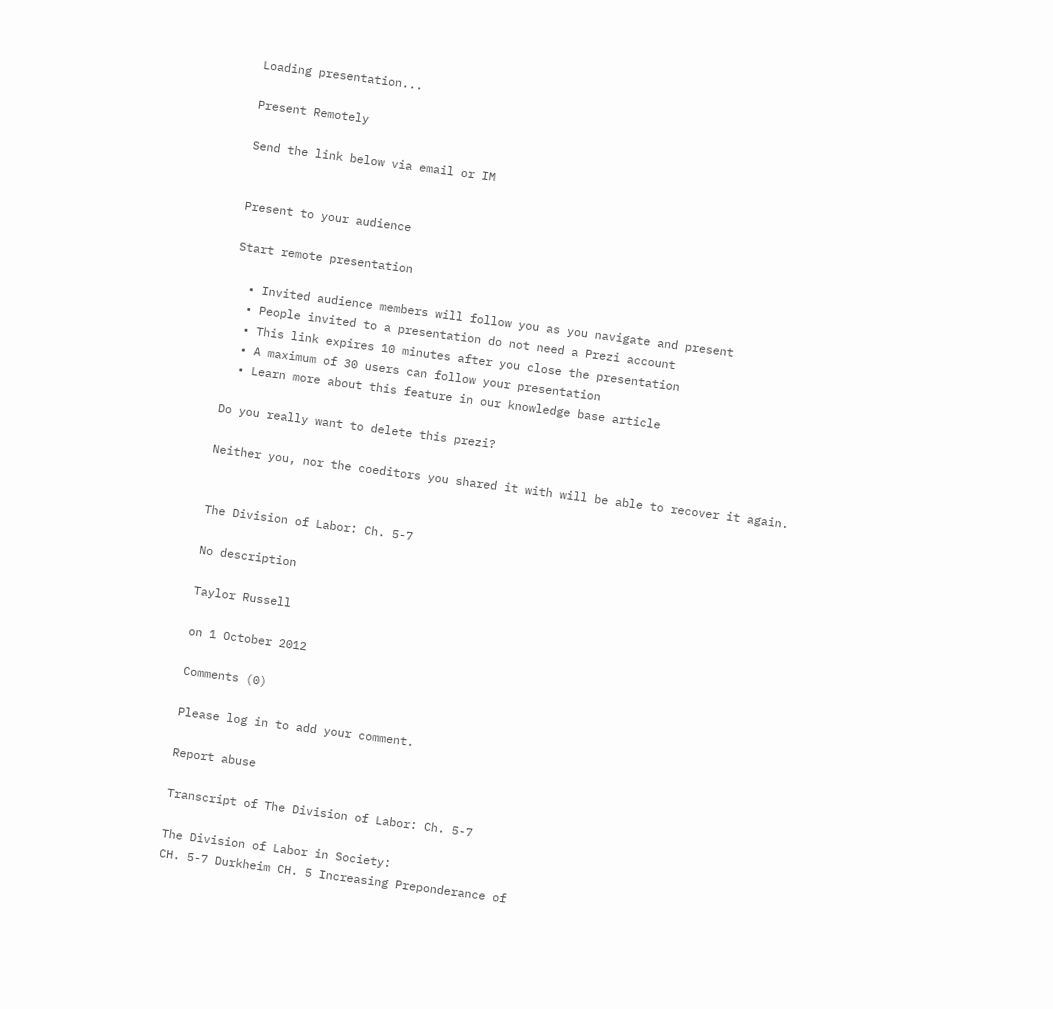Loading presentation...

Present Remotely

Send the link below via email or IM


Present to your audience

Start remote presentation

  • Invited audience members will follow you as you navigate and present
  • People invited to a presentation do not need a Prezi account
  • This link expires 10 minutes after you close the presentation
  • A maximum of 30 users can follow your presentation
  • Learn more about this feature in our knowledge base article

Do you really want to delete this prezi?

Neither you, nor the coeditors you shared it with will be able to recover it again.


The Division of Labor: Ch. 5-7

No description

Taylor Russell

on 1 October 2012

Comments (0)

Please log in to add your comment.

Report abuse

Transcript of The Division of Labor: Ch. 5-7

The Division of Labor in Society:
CH. 5-7 Durkheim CH. 5 Increasing Preponderance of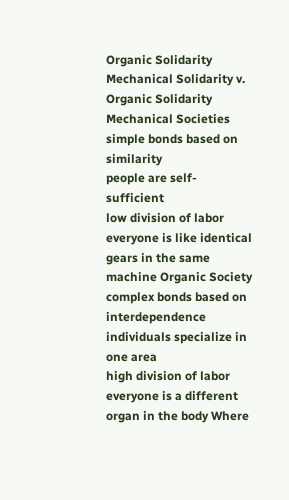Organic Solidarity Mechanical Solidarity v. Organic Solidarity Mechanical Societies
simple bonds based on similarity
people are self-sufficient
low division of labor
everyone is like identical gears in the same machine Organic Society
complex bonds based on interdependence
individuals specialize in one area
high division of labor
everyone is a different organ in the body Where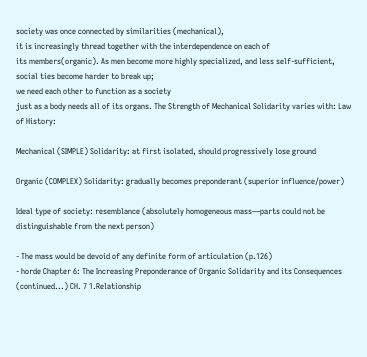society was once connected by similarities (mechanical),
it is increasingly thread together with the interdependence on each of
its members(organic). As men become more highly specialized, and less self-sufficient,
social ties become harder to break up;
we need each other to function as a society
just as a body needs all of its organs. The Strength of Mechanical Solidarity varies with: Law of History:

Mechanical (SIMPLE) Solidarity: at first isolated, should progressively lose ground

Organic (COMPLEX) Solidarity: gradually becomes preponderant (superior influence/power)

Ideal type of society: resemblance (absolutely homogeneous mass—parts could not be distinguishable from the next person)

- The mass would be devoid of any definite form of articulation (p.126)
- horde Chapter 6: The Increasing Preponderance of Organic Solidarity and its Consequences (continued...) CH. 7 1.Relationship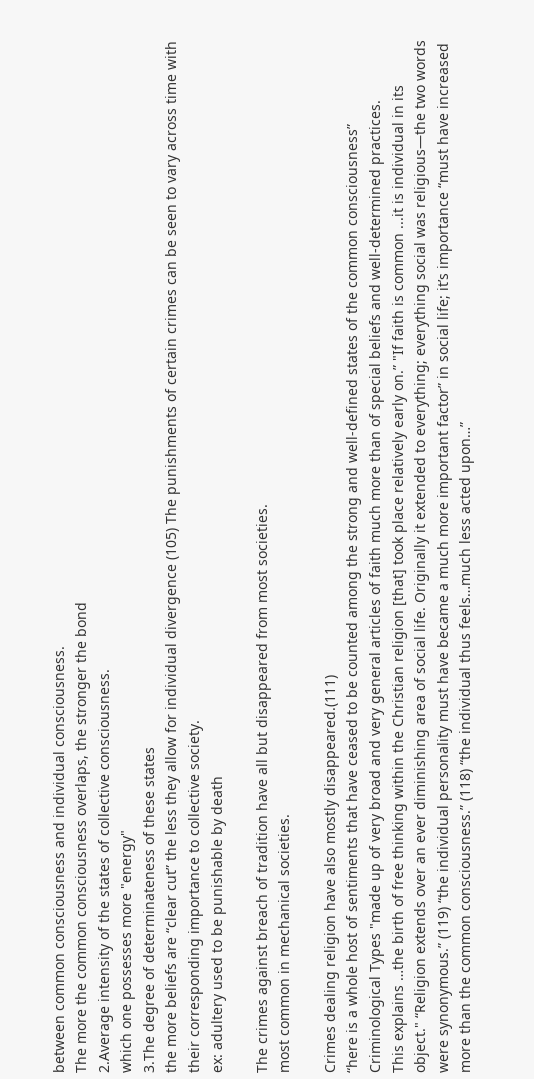between common consciousness and individual consciousness.
The more the common consciousness overlaps, the stronger the bond
2.Average intensity of the states of collective consciousness.
which one possesses more "energy"
3.The degree of determinateness of these states
the more beliefs are “clear cut” the less they allow for individual divergence (105) The punishments of certain crimes can be seen to vary across time with their corresponding importance to collective society.
ex: adultery used to be punishable by death

The crimes against breach of tradition have all but disappeared from most societies.
most common in mechanical societies.

Crimes dealing religion have also mostly disappeared.(111)
“here is a whole host of sentiments that have ceased to be counted among the strong and well-defined states of the common consciousness” Criminological Types "made up of very broad and very general articles of faith much more than of special beliefs and well-determined practices.
This explains …the birth of free thinking within the Christian religion [that] took place relatively early on.” "If faith is common ...it is individual in its object." “Religion extends over an ever diminishing area of social life. Originally it extended to everything; everything social was religious—the two words were synonymous.” (119) “the individual personality must have became a much more important factor” in social life; it’s importance “must have increased more than the common consciousness.” (118) “the individual thus feels…much less acted upon…”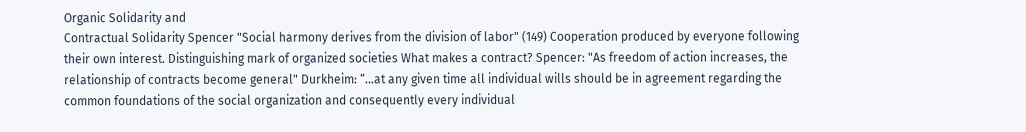Organic Solidarity and
Contractual Solidarity Spencer "Social harmony derives from the division of labor" (149) Cooperation produced by everyone following their own interest. Distinguishing mark of organized societies What makes a contract? Spencer: "As freedom of action increases, the relationship of contracts become general" Durkheim: “...at any given time all individual wills should be in agreement regarding the common foundations of the social organization and consequently every individual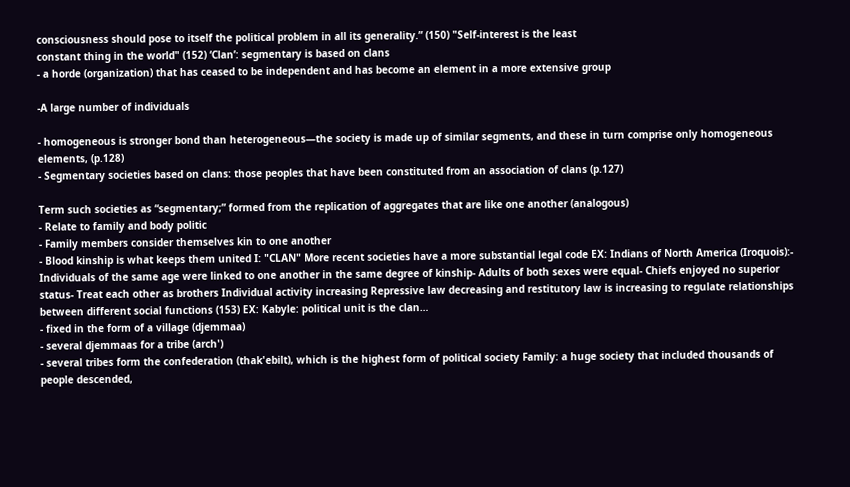consciousness should pose to itself the political problem in all its generality.” (150) "Self-interest is the least
constant thing in the world" (152) ‘Clan’: segmentary is based on clans
- a horde (organization) that has ceased to be independent and has become an element in a more extensive group

-A large number of individuals

- homogeneous is stronger bond than heterogeneous—the society is made up of similar segments, and these in turn comprise only homogeneous elements, (p.128)
- Segmentary societies based on clans: those peoples that have been constituted from an association of clans (p.127)

Term such societies as “segmentary;” formed from the replication of aggregates that are like one another (analogous)
- Relate to family and body politic
- Family members consider themselves kin to one another
- Blood kinship is what keeps them united I: "CLAN" More recent societies have a more substantial legal code EX: Indians of North America (Iroquois):- Individuals of the same age were linked to one another in the same degree of kinship- Adults of both sexes were equal- Chiefs enjoyed no superior status- Treat each other as brothers Individual activity increasing Repressive law decreasing and restitutory law is increasing to regulate relationships between different social functions (153) EX: Kabyle: political unit is the clan…
- fixed in the form of a village (djemmaa)
- several djemmaas for a tribe (arch')
- several tribes form the confederation (thak'ebilt), which is the highest form of political society Family: a huge society that included thousands of people descended,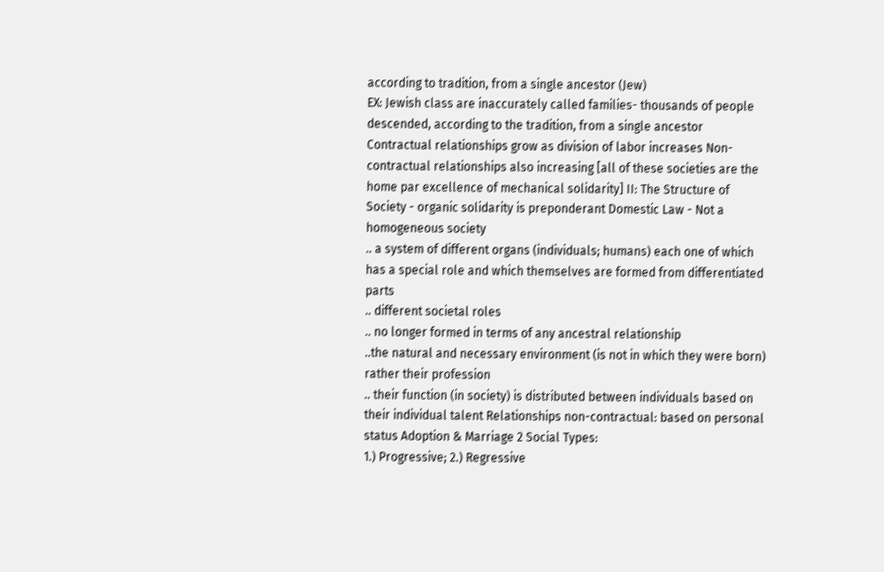according to tradition, from a single ancestor (Jew)
EX: Jewish class are inaccurately called families- thousands of people descended, according to the tradition, from a single ancestor Contractual relationships grow as division of labor increases Non-contractual relationships also increasing [all of these societies are the home par excellence of mechanical solidarity] II: The Structure of Society - organic solidarity is preponderant Domestic Law - Not a homogeneous society
.. a system of different organs (individuals; humans) each one of which has a special role and which themselves are formed from differentiated parts
.. different societal roles
.. no longer formed in terms of any ancestral relationship
..the natural and necessary environment (is not in which they were born) rather their profession
.. their function (in society) is distributed between individuals based on their individual talent Relationships non-contractual: based on personal status Adoption & Marriage 2 Social Types:
1.) Progressive; 2.) Regressive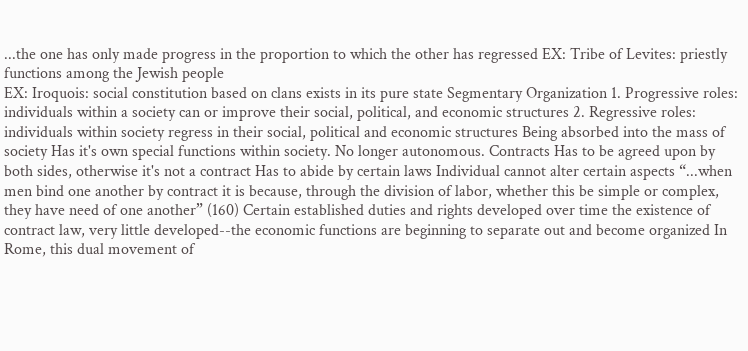...the one has only made progress in the proportion to which the other has regressed EX: Tribe of Levites: priestly functions among the Jewish people
EX: Iroquois: social constitution based on clans exists in its pure state Segmentary Organization 1. Progressive roles: individuals within a society can or improve their social, political, and economic structures 2. Regressive roles: individuals within society regress in their social, political and economic structures Being absorbed into the mass of society Has it's own special functions within society. No longer autonomous. Contracts Has to be agreed upon by both sides, otherwise it's not a contract Has to abide by certain laws Individual cannot alter certain aspects “...when men bind one another by contract it is because, through the division of labor, whether this be simple or complex, they have need of one another” (160) Certain established duties and rights developed over time the existence of contract law, very little developed--the economic functions are beginning to separate out and become organized In Rome, this dual movement of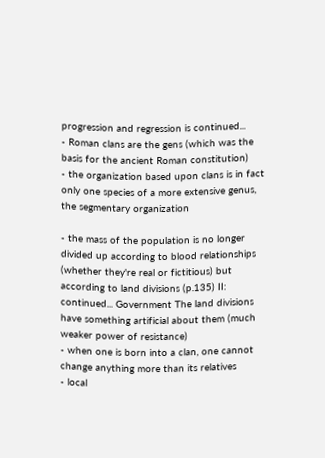progression and regression is continued...
- Roman clans are the gens (which was the basis for the ancient Roman constitution)
- the organization based upon clans is in fact only one species of a more extensive genus, the segmentary organization

- the mass of the population is no longer divided up according to blood relationships (whether they're real or fictitious) but according to land divisions (p.135) II: continued... Government The land divisions have something artificial about them (much weaker power of resistance)
- when one is born into a clan, one cannot change anything more than its relatives
- local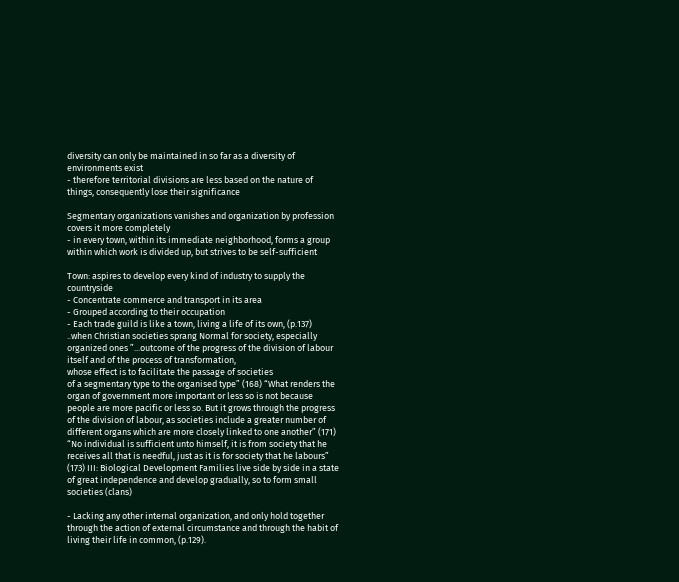diversity can only be maintained in so far as a diversity of environments exist
- therefore territorial divisions are less based on the nature of things, consequently lose their significance

Segmentary organizations vanishes and organization by profession covers it more completely
- in every town, within its immediate neighborhood, forms a group within which work is divided up, but strives to be self-sufficient

Town: aspires to develop every kind of industry to supply the countryside
- Concentrate commerce and transport in its area
- Grouped according to their occupation
- Each trade guild is like a town, living a life of its own, (p.137)
..when Christian societies sprang Normal for society, especially
organized ones ”...outcome of the progress of the division of labour itself and of the process of transformation,
whose effect is to facilitate the passage of societies
of a segmentary type to the organised type” (168) “What renders the organ of government more important or less so is not because people are more pacific or less so. But it grows through the progress of the division of labour, as societies include a greater number of different organs which are more closely linked to one another” (171) “No individual is sufficient unto himself, it is from society that he receives all that is needful, just as it is for society that he labours” (173) III: Biological Development Families live side by side in a state of great independence and develop gradually, so to form small societies (clans)

- Lacking any other internal organization, and only hold together through the action of external circumstance and through the habit of living their life in common, (p.129).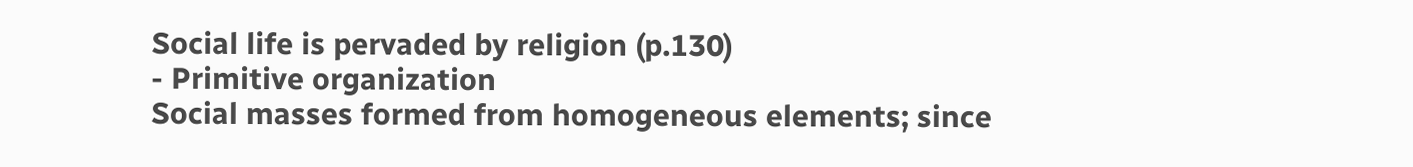Social life is pervaded by religion (p.130)
- Primitive organization
Social masses formed from homogeneous elements; since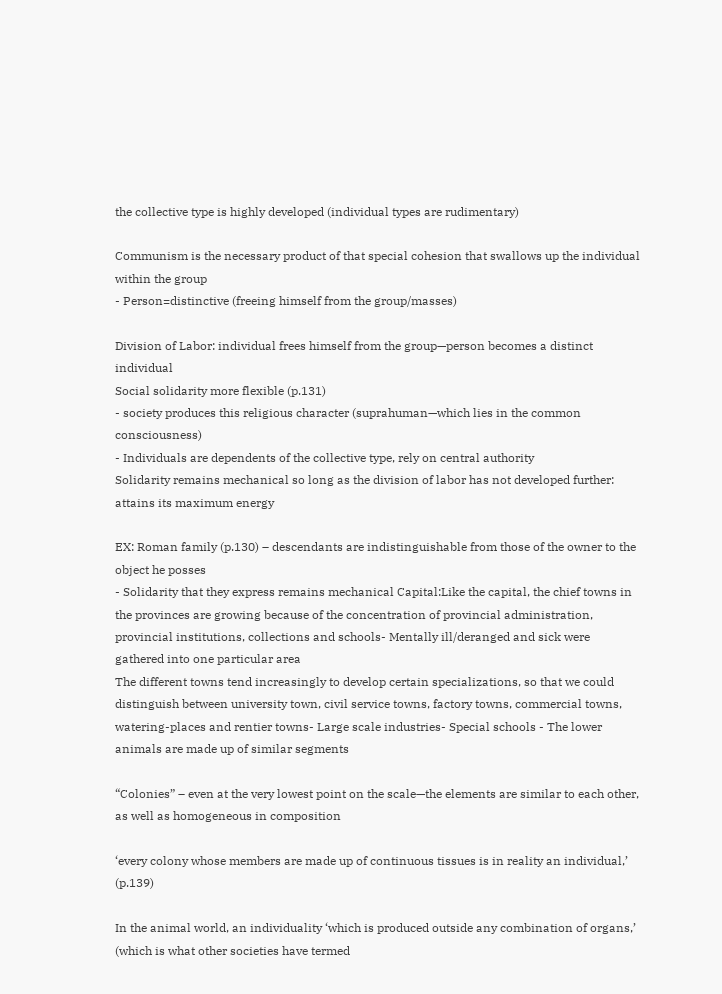the collective type is highly developed (individual types are rudimentary)

Communism is the necessary product of that special cohesion that swallows up the individual within the group
- Person=distinctive (freeing himself from the group/masses)

Division of Labor: individual frees himself from the group—person becomes a distinct individual
Social solidarity more flexible (p.131)
- society produces this religious character (suprahuman—which lies in the common consciousness)
- Individuals are dependents of the collective type, rely on central authority
Solidarity remains mechanical so long as the division of labor has not developed further: attains its maximum energy

EX: Roman family (p.130) – descendants are indistinguishable from those of the owner to the object he posses
- Solidarity that they express remains mechanical Capital:Like the capital, the chief towns in the provinces are growing because of the concentration of provincial administration, provincial institutions, collections and schools- Mentally ill/deranged and sick were gathered into one particular area
The different towns tend increasingly to develop certain specializations, so that we could distinguish between university town, civil service towns, factory towns, commercial towns, watering-places and rentier towns- Large scale industries- Special schools - The lower animals are made up of similar segments

“Colonies” – even at the very lowest point on the scale—the elements are similar to each other, as well as homogeneous in composition

‘every colony whose members are made up of continuous tissues is in reality an individual,’ (p.139)

In the animal world, an individuality ‘which is produced outside any combination of organs,’ (which is what other societies have termed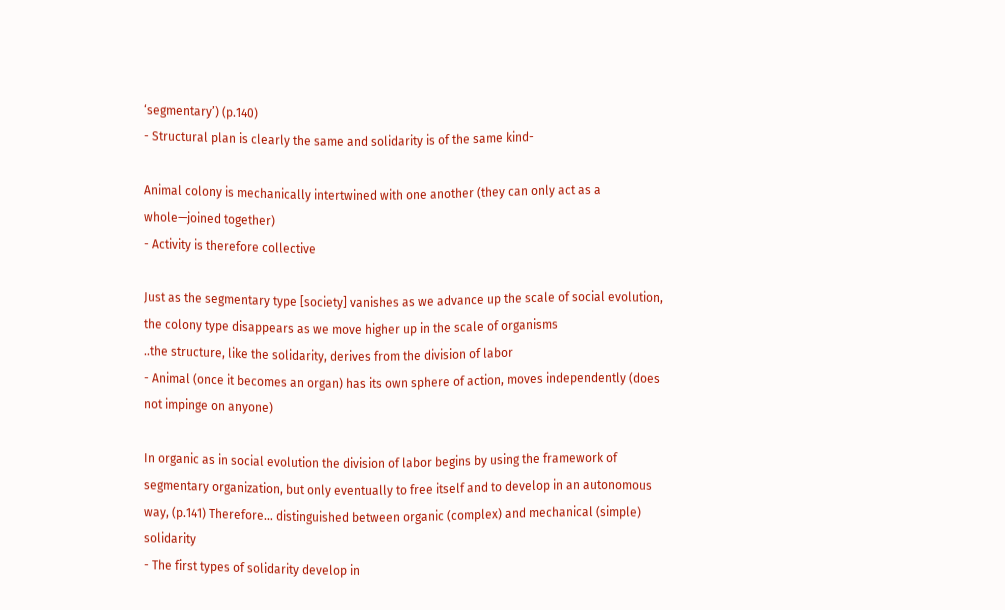‘segmentary’) (p.140)
- Structural plan is clearly the same and solidarity is of the same kind-

Animal colony is mechanically intertwined with one another (they can only act as a whole—joined together)
- Activity is therefore collective

Just as the segmentary type [society] vanishes as we advance up the scale of social evolution, the colony type disappears as we move higher up in the scale of organisms
..the structure, like the solidarity, derives from the division of labor
- Animal (once it becomes an organ) has its own sphere of action, moves independently (does not impinge on anyone)

In organic as in social evolution the division of labor begins by using the framework of segmentary organization, but only eventually to free itself and to develop in an autonomous way, (p.141) Therefore… distinguished between organic (complex) and mechanical (simple) solidarity
- The first types of solidarity develop in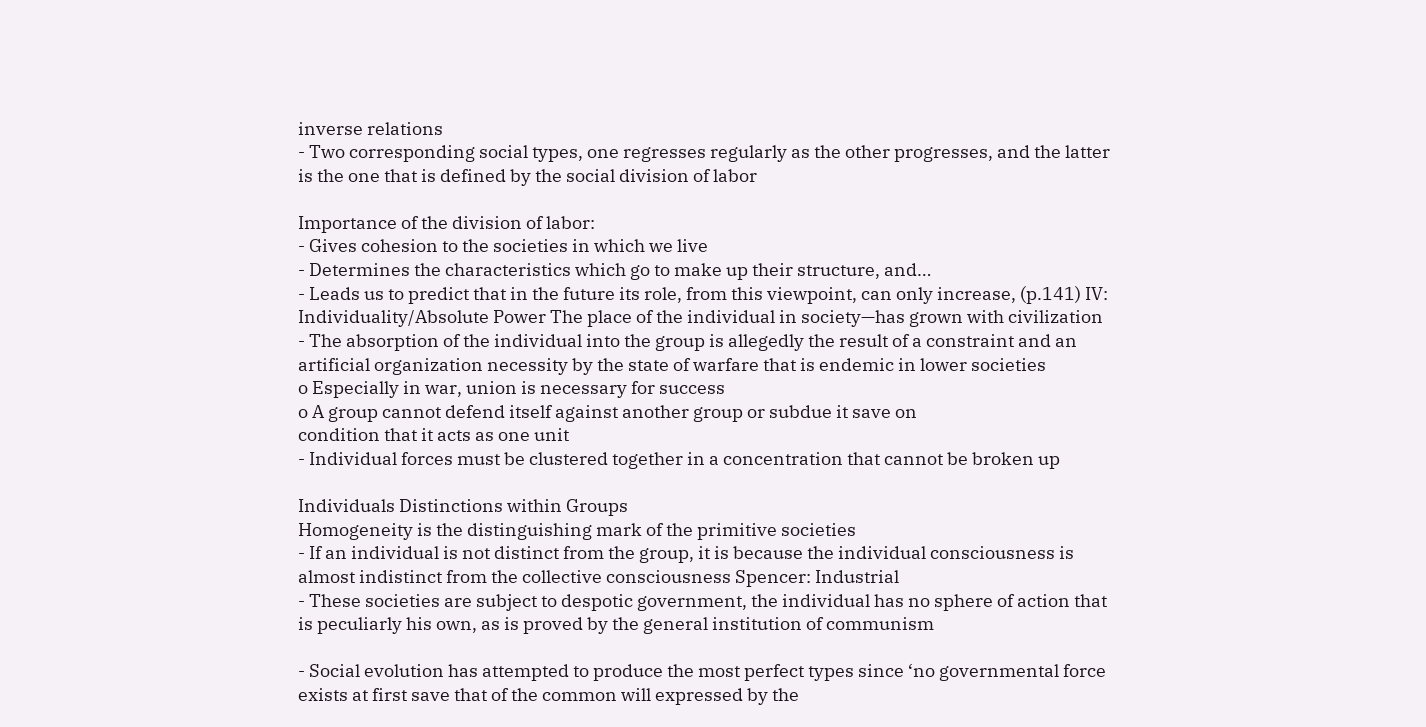inverse relations
- Two corresponding social types, one regresses regularly as the other progresses, and the latter is the one that is defined by the social division of labor

Importance of the division of labor:
- Gives cohesion to the societies in which we live
- Determines the characteristics which go to make up their structure, and…
- Leads us to predict that in the future its role, from this viewpoint, can only increase, (p.141) IV: Individuality/Absolute Power The place of the individual in society—has grown with civilization
- The absorption of the individual into the group is allegedly the result of a constraint and an artificial organization necessity by the state of warfare that is endemic in lower societies
o Especially in war, union is necessary for success
o A group cannot defend itself against another group or subdue it save on
condition that it acts as one unit
- Individual forces must be clustered together in a concentration that cannot be broken up

Individuals Distinctions within Groups
Homogeneity is the distinguishing mark of the primitive societies
- If an individual is not distinct from the group, it is because the individual consciousness is almost indistinct from the collective consciousness Spencer: Industrial
- These societies are subject to despotic government, the individual has no sphere of action that is peculiarly his own, as is proved by the general institution of communism

- Social evolution has attempted to produce the most perfect types since ‘no governmental force exists at first save that of the common will expressed by the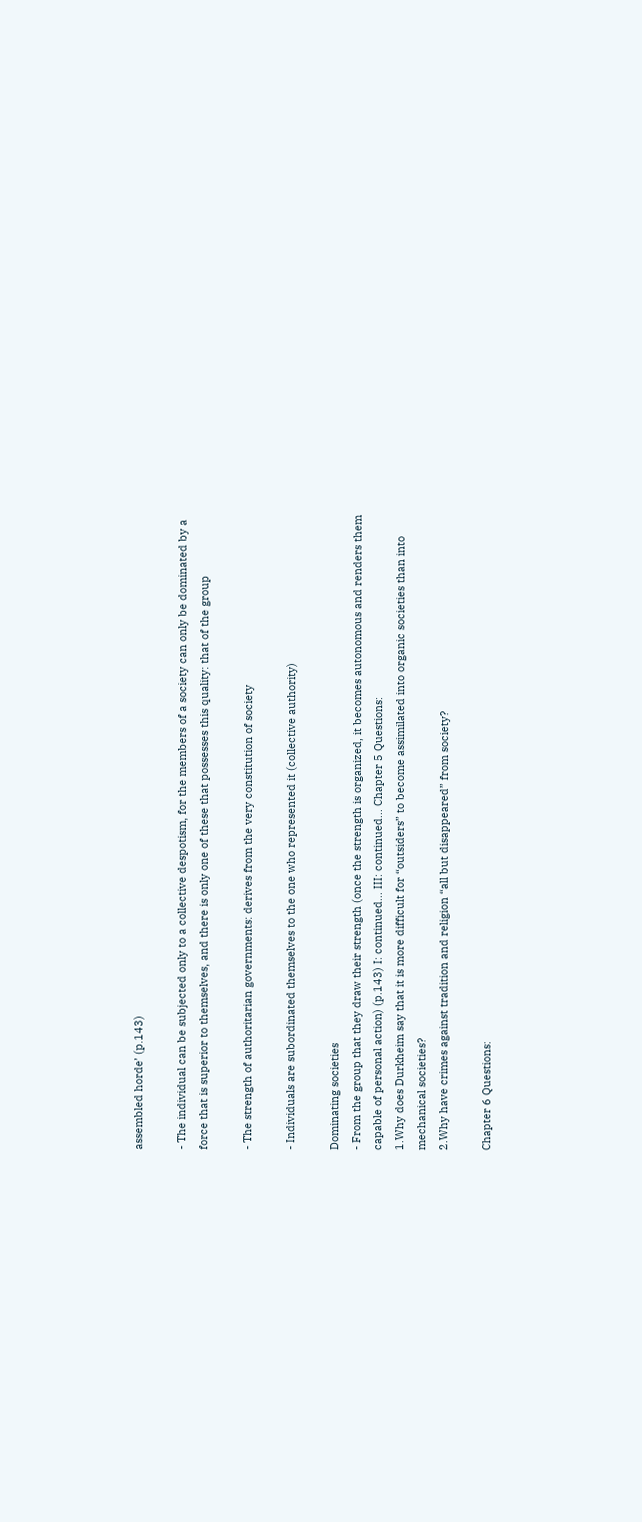assembled horde’ (p.143)

- The individual can be subjected only to a collective despotism, for the members of a society can only be dominated by a force that is superior to themselves, and there is only one of these that possesses this quality: that of the group

- The strength of authoritarian governments: derives from the very constitution of society

- Individuals are subordinated themselves to the one who represented it (collective authority)

Dominating societies
- From the group that they draw their strength (once the strength is organized, it becomes autonomous and renders them capable of personal action) (p.143) I: continued... III: continued... Chapter 5 Questions:
1.Why does Durkheim say that it is more difficult for “outsiders” to become assimilated into organic societies than into mechanical societies?
2.Why have crimes against tradition and religion “all but disappeared” from society?

Chapter 6 Questions: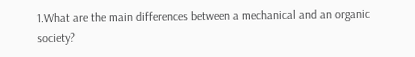1.What are the main differences between a mechanical and an organic society?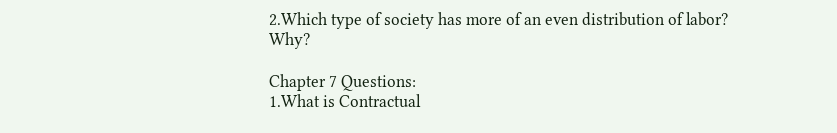2.Which type of society has more of an even distribution of labor? Why?

Chapter 7 Questions:
1.What is Contractual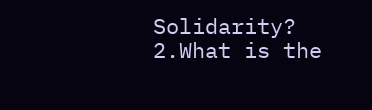Solidarity?
2.What is the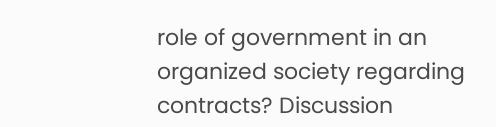role of government in an organized society regarding contracts? Discussion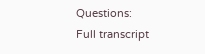Questions:
Full transcript